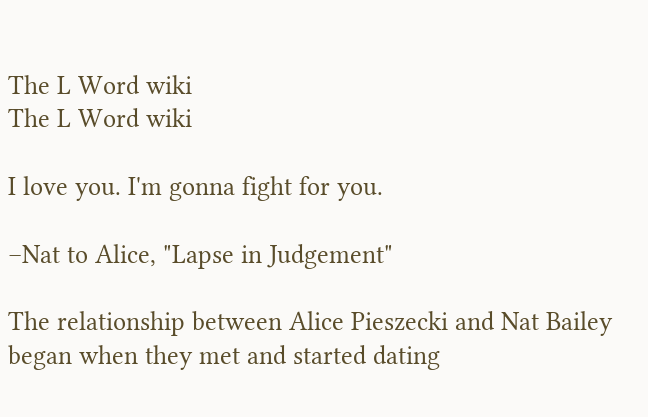The L Word wiki
The L Word wiki

I love you. I'm gonna fight for you.

–Nat to Alice, "Lapse in Judgement"

The relationship between Alice Pieszecki and Nat Bailey began when they met and started dating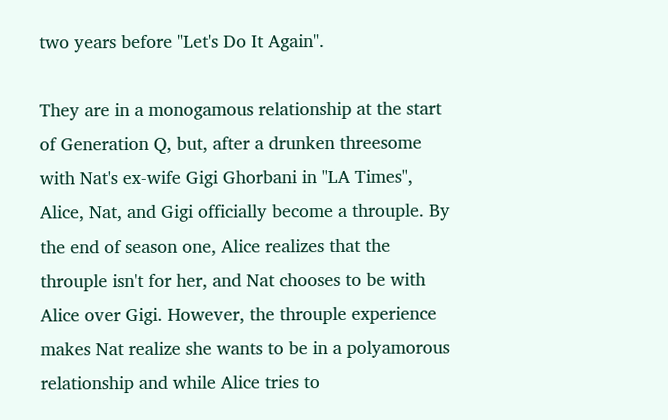two years before "Let's Do It Again".

They are in a monogamous relationship at the start of Generation Q, but, after a drunken threesome with Nat's ex-wife Gigi Ghorbani in "LA Times", Alice, Nat, and Gigi officially become a throuple. By the end of season one, Alice realizes that the throuple isn't for her, and Nat chooses to be with Alice over Gigi. However, the throuple experience makes Nat realize she wants to be in a polyamorous relationship and while Alice tries to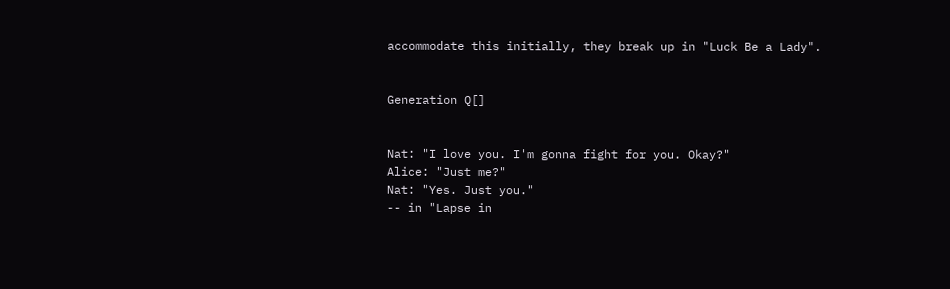accommodate this initially, they break up in "Luck Be a Lady".


Generation Q[]


Nat: "I love you. I'm gonna fight for you. Okay?"
Alice: "Just me?"
Nat: "Yes. Just you."
-- in "Lapse in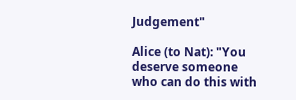Judgement"

Alice (to Nat): "You deserve someone who can do this with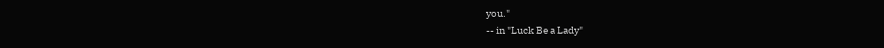you."
-- in "Luck Be a Lady"